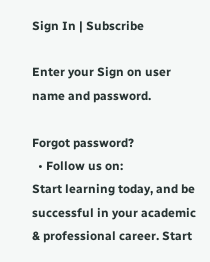Sign In | Subscribe

Enter your Sign on user name and password.

Forgot password?
  • Follow us on:
Start learning today, and be successful in your academic & professional career. Start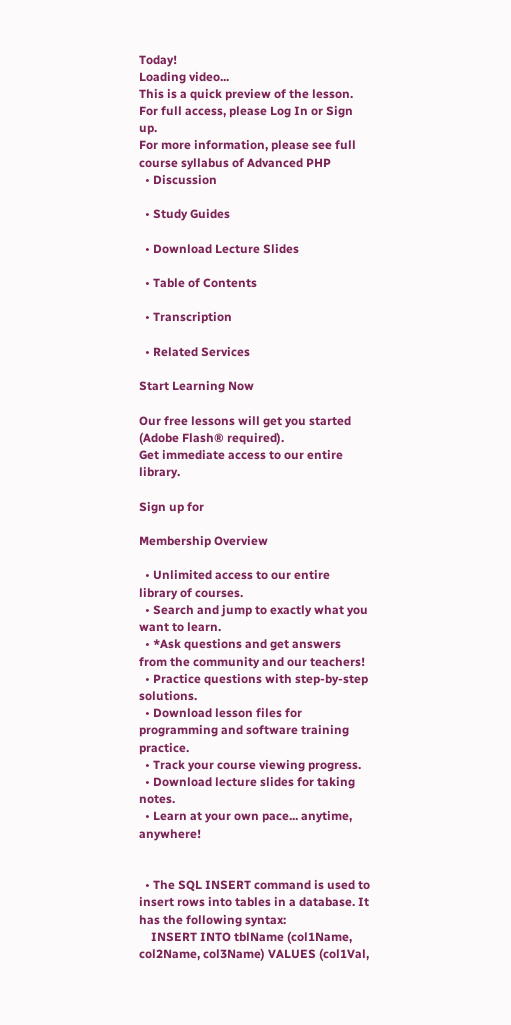Today!
Loading video...
This is a quick preview of the lesson. For full access, please Log In or Sign up.
For more information, please see full course syllabus of Advanced PHP
  • Discussion

  • Study Guides

  • Download Lecture Slides

  • Table of Contents

  • Transcription

  • Related Services

Start Learning Now

Our free lessons will get you started (Adobe Flash® required).
Get immediate access to our entire library.

Sign up for

Membership Overview

  • Unlimited access to our entire library of courses.
  • Search and jump to exactly what you want to learn.
  • *Ask questions and get answers from the community and our teachers!
  • Practice questions with step-by-step solutions.
  • Download lesson files for programming and software training practice.
  • Track your course viewing progress.
  • Download lecture slides for taking notes.
  • Learn at your own pace... anytime, anywhere!


  • The SQL INSERT command is used to insert rows into tables in a database. It has the following syntax:
    INSERT INTO tblName (col1Name, col2Name, col3Name) VALUES (col1Val,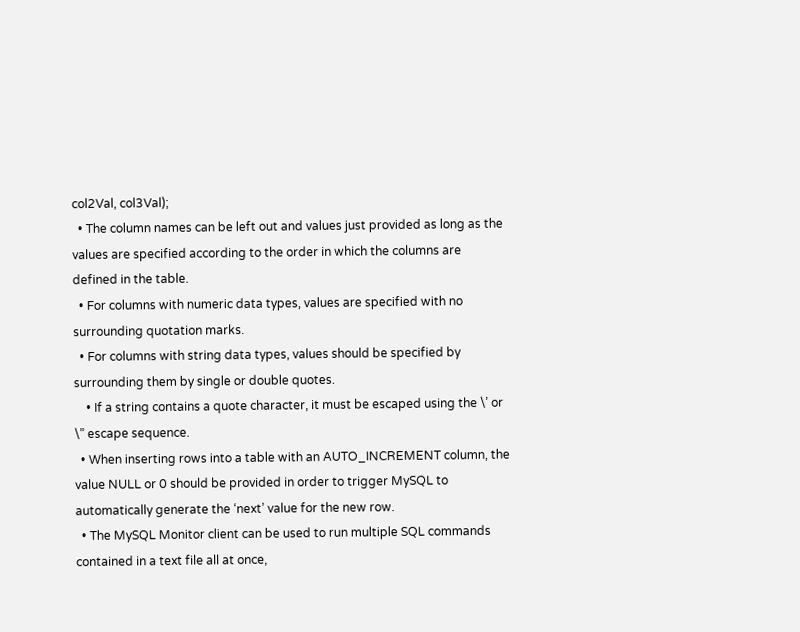col2Val, col3Val);
  • The column names can be left out and values just provided as long as the values are specified according to the order in which the columns are defined in the table.
  • For columns with numeric data types, values are specified with no surrounding quotation marks.
  • For columns with string data types, values should be specified by surrounding them by single or double quotes.
    • If a string contains a quote character, it must be escaped using the \’ or \” escape sequence.
  • When inserting rows into a table with an AUTO_INCREMENT column, the value NULL or 0 should be provided in order to trigger MySQL to automatically generate the ‘next’ value for the new row.
  • The MySQL Monitor client can be used to run multiple SQL commands contained in a text file all at once,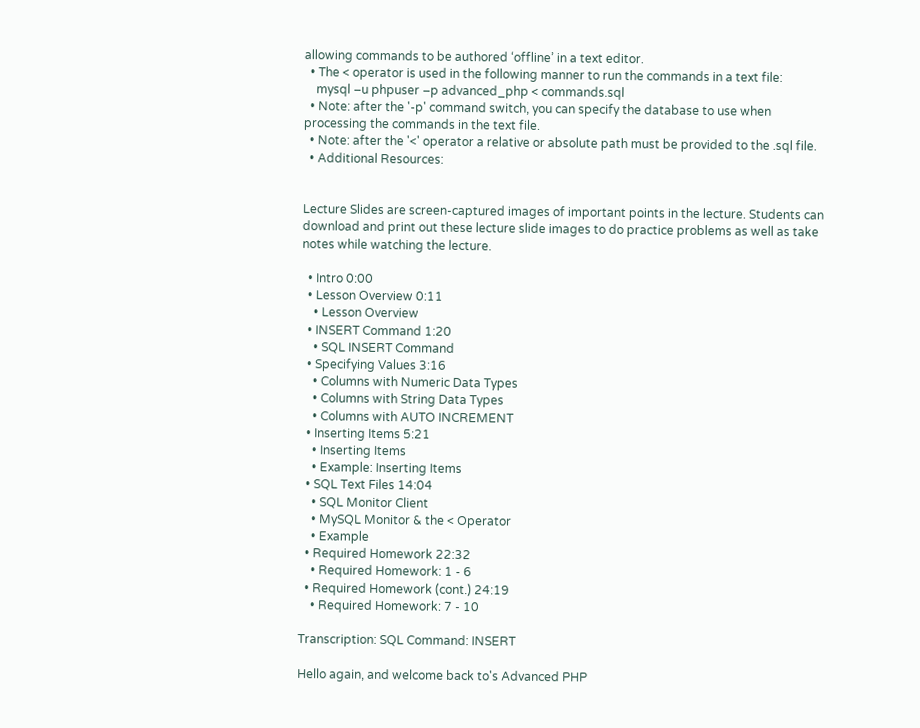allowing commands to be authored ‘offline’ in a text editor.
  • The < operator is used in the following manner to run the commands in a text file:
    mysql –u phpuser –p advanced_php < commands.sql
  • Note: after the '-p' command switch, you can specify the database to use when processing the commands in the text file.
  • Note: after the '<' operator a relative or absolute path must be provided to the .sql file.
  • Additional Resources:


Lecture Slides are screen-captured images of important points in the lecture. Students can download and print out these lecture slide images to do practice problems as well as take notes while watching the lecture.

  • Intro 0:00
  • Lesson Overview 0:11
    • Lesson Overview
  • INSERT Command 1:20
    • SQL INSERT Command
  • Specifying Values 3:16
    • Columns with Numeric Data Types
    • Columns with String Data Types
    • Columns with AUTO INCREMENT
  • Inserting Items 5:21
    • Inserting Items
    • Example: Inserting Items
  • SQL Text Files 14:04
    • SQL Monitor Client
    • MySQL Monitor & the < Operator
    • Example
  • Required Homework 22:32
    • Required Homework: 1 - 6
  • Required Homework (cont.) 24:19
    • Required Homework: 7 - 10

Transcription: SQL Command: INSERT

Hello again, and welcome back to's Advanced PHP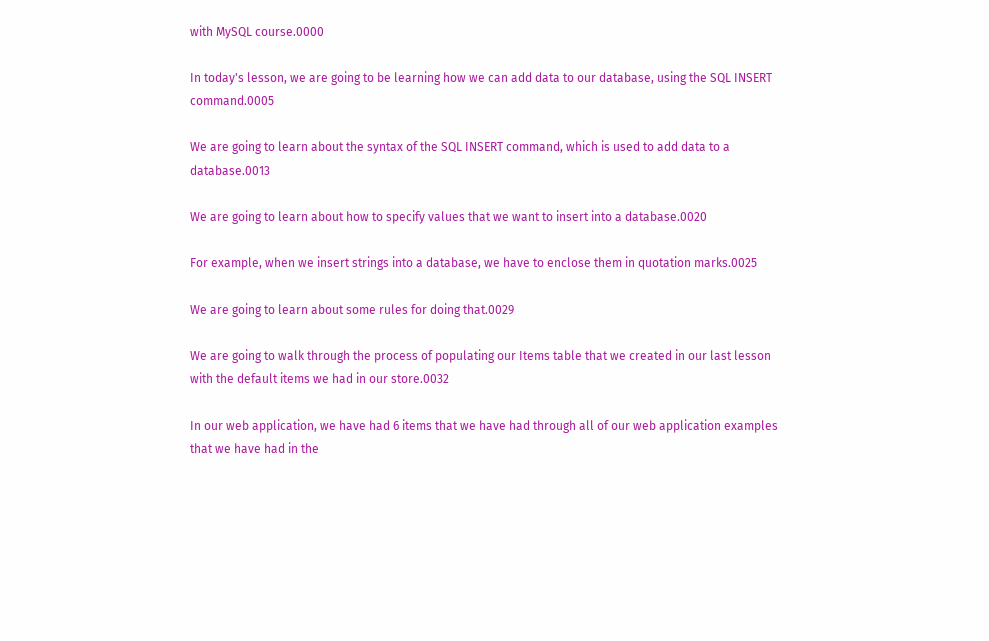with MySQL course.0000

In today's lesson, we are going to be learning how we can add data to our database, using the SQL INSERT command.0005

We are going to learn about the syntax of the SQL INSERT command, which is used to add data to a database.0013

We are going to learn about how to specify values that we want to insert into a database.0020

For example, when we insert strings into a database, we have to enclose them in quotation marks.0025

We are going to learn about some rules for doing that.0029

We are going to walk through the process of populating our Items table that we created in our last lesson with the default items we had in our store.0032

In our web application, we have had 6 items that we have had through all of our web application examples that we have had in the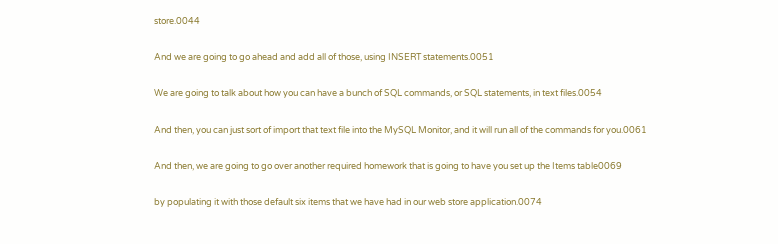store.0044

And we are going to go ahead and add all of those, using INSERT statements.0051

We are going to talk about how you can have a bunch of SQL commands, or SQL statements, in text files.0054

And then, you can just sort of import that text file into the MySQL Monitor, and it will run all of the commands for you.0061

And then, we are going to go over another required homework that is going to have you set up the Items table0069

by populating it with those default six items that we have had in our web store application.0074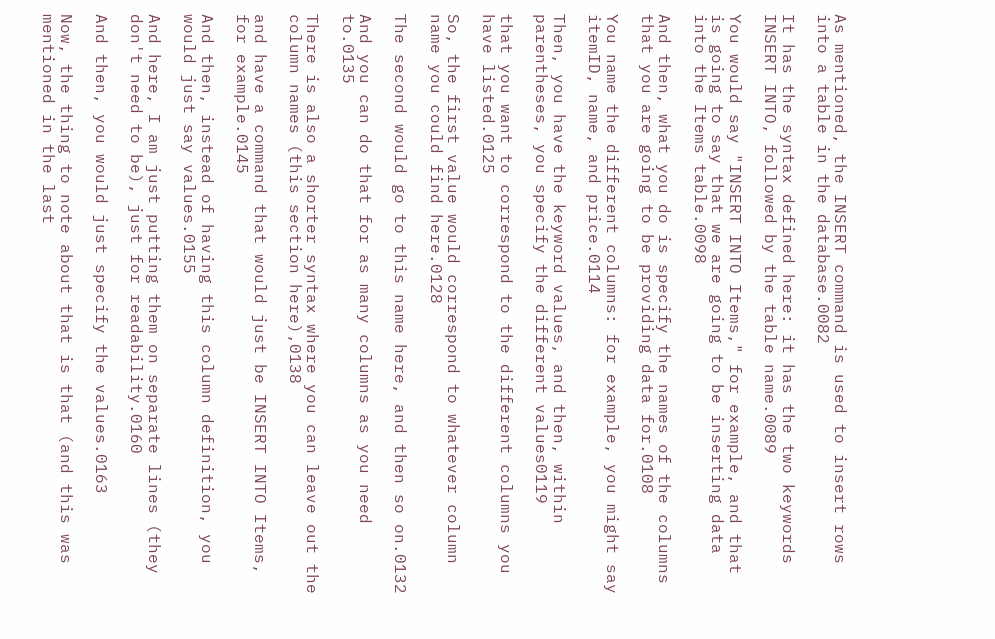As mentioned, the INSERT command is used to insert rows into a table in the database.0082

It has the syntax defined here: it has the two keywords INSERT INTO, followed by the table name.0089

You would say "INSERT INTO Items," for example, and that is going to say that we are going to be inserting data into the Items table.0098

And then, what you do is specify the names of the columns that you are going to be providing data for.0108

You name the different columns: for example, you might say itemID, name, and price.0114

Then, you have the keyword values, and then, within parentheses, you specify the different values0119

that you want to correspond to the different columns you have listed.0125

So, the first value would correspond to whatever column name you could find here.0128

The second would go to this name here, and then so on.0132

And you can do that for as many columns as you need to.0135

There is also a shorter syntax where you can leave out the column names (this section here),0138

and have a command that would just be INSERT INTO Items, for example.0145

And then, instead of having this column definition, you would just say values.0155

And here, I am just putting them on separate lines (they don't need to be), just for readability.0160

And then, you would just specify the values.0163

Now, the thing to note about that is that (and this was mentioned in the last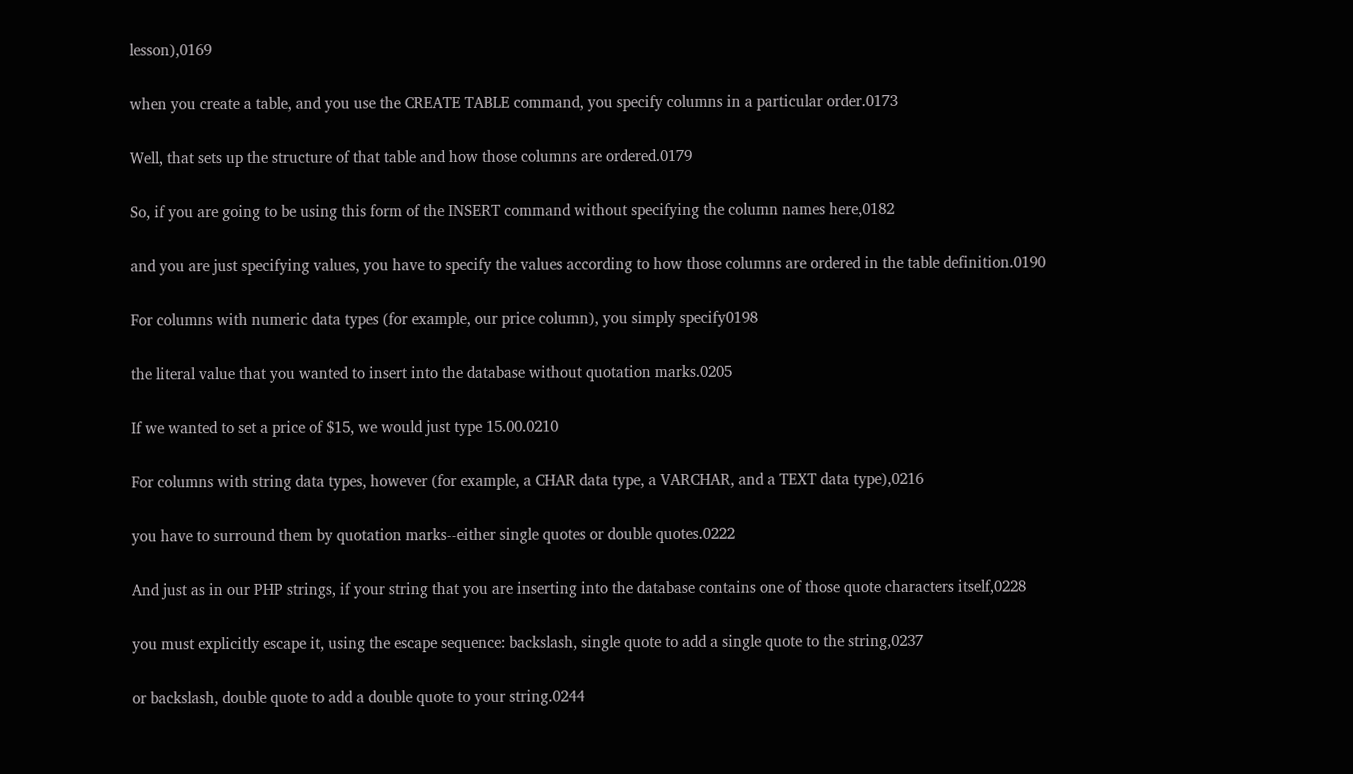lesson),0169

when you create a table, and you use the CREATE TABLE command, you specify columns in a particular order.0173

Well, that sets up the structure of that table and how those columns are ordered.0179

So, if you are going to be using this form of the INSERT command without specifying the column names here,0182

and you are just specifying values, you have to specify the values according to how those columns are ordered in the table definition.0190

For columns with numeric data types (for example, our price column), you simply specify0198

the literal value that you wanted to insert into the database without quotation marks.0205

If we wanted to set a price of $15, we would just type 15.00.0210

For columns with string data types, however (for example, a CHAR data type, a VARCHAR, and a TEXT data type),0216

you have to surround them by quotation marks--either single quotes or double quotes.0222

And just as in our PHP strings, if your string that you are inserting into the database contains one of those quote characters itself,0228

you must explicitly escape it, using the escape sequence: backslash, single quote to add a single quote to the string,0237

or backslash, double quote to add a double quote to your string.0244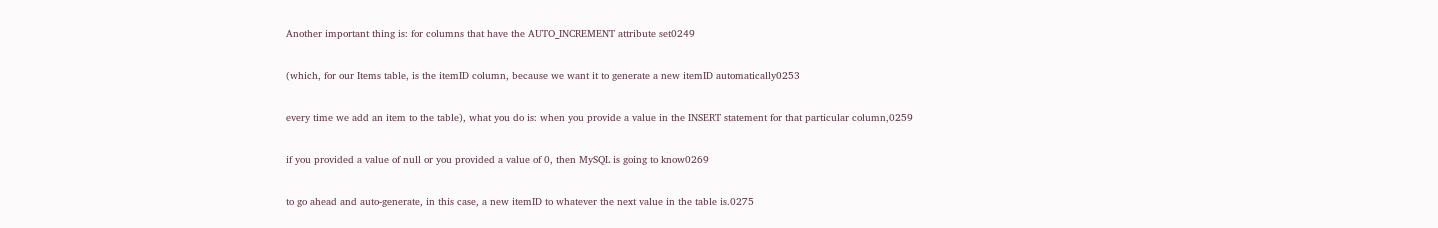Another important thing is: for columns that have the AUTO_INCREMENT attribute set0249

(which, for our Items table, is the itemID column, because we want it to generate a new itemID automatically0253

every time we add an item to the table), what you do is: when you provide a value in the INSERT statement for that particular column,0259

if you provided a value of null or you provided a value of 0, then MySQL is going to know0269

to go ahead and auto-generate, in this case, a new itemID to whatever the next value in the table is.0275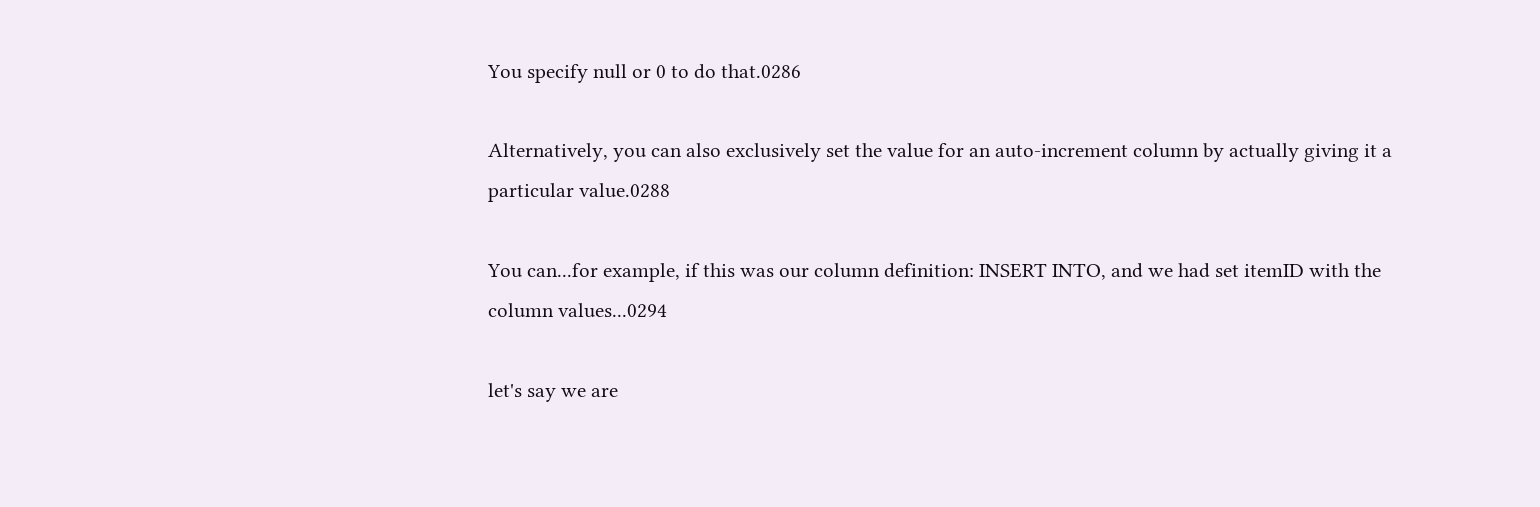You specify null or 0 to do that.0286

Alternatively, you can also exclusively set the value for an auto-increment column by actually giving it a particular value.0288

You can...for example, if this was our column definition: INSERT INTO, and we had set itemID with the column values...0294

let's say we are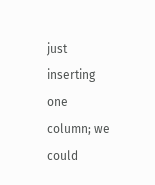just inserting one column; we could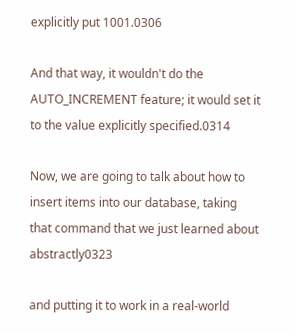explicitly put 1001.0306

And that way, it wouldn't do the AUTO_INCREMENT feature; it would set it to the value explicitly specified.0314

Now, we are going to talk about how to insert items into our database, taking that command that we just learned about abstractly0323

and putting it to work in a real-world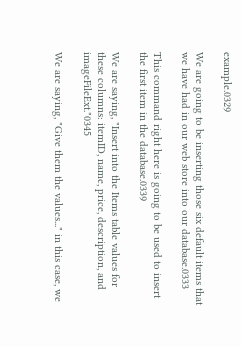example.0329

We are going to be inserting those six default items that we have had in our web store into our database.0333

This command right here is going to be used to insert the first item in the database.0339

We are saying, "Insert into the Items table values for these columns: itemID, name, price, description, and imageFileExt."0345

We are saying, "Give them the values..." in this case, we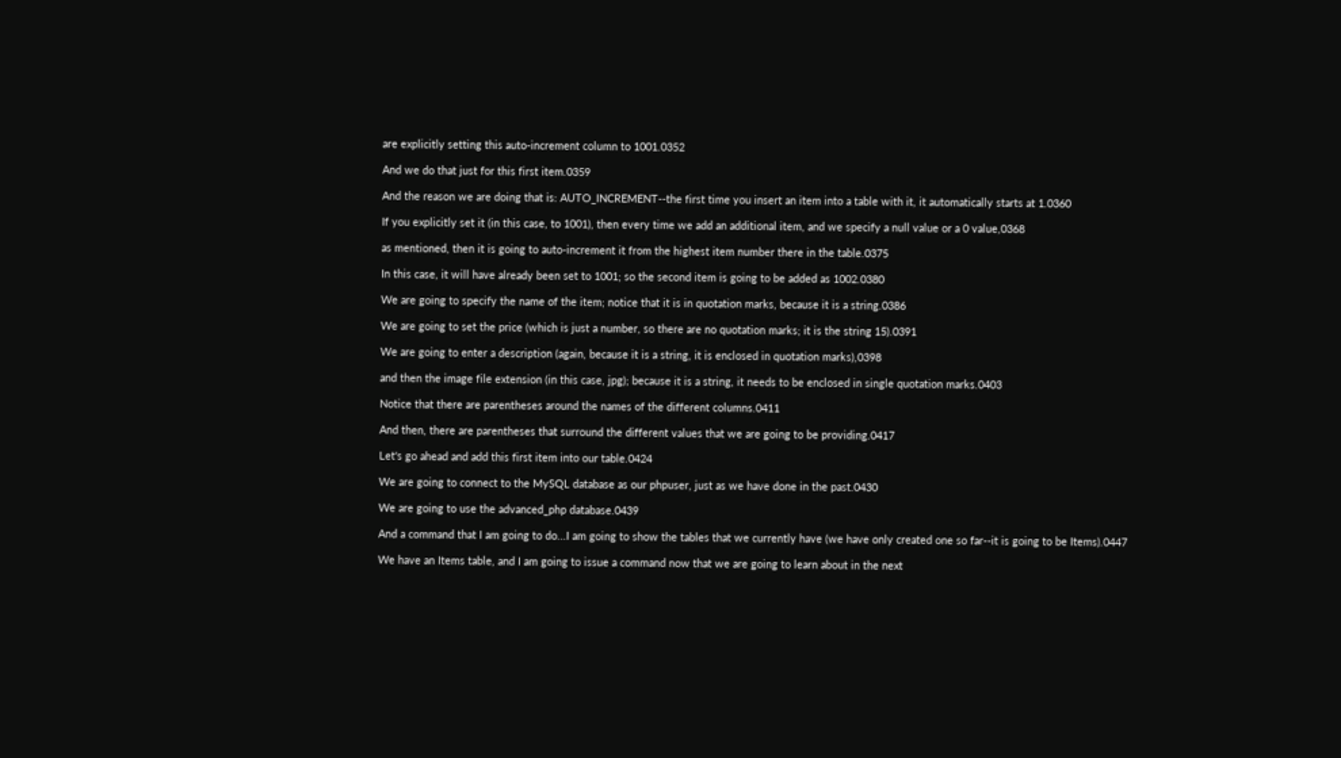are explicitly setting this auto-increment column to 1001.0352

And we do that just for this first item.0359

And the reason we are doing that is: AUTO_INCREMENT--the first time you insert an item into a table with it, it automatically starts at 1.0360

If you explicitly set it (in this case, to 1001), then every time we add an additional item, and we specify a null value or a 0 value,0368

as mentioned, then it is going to auto-increment it from the highest item number there in the table.0375

In this case, it will have already been set to 1001; so the second item is going to be added as 1002.0380

We are going to specify the name of the item; notice that it is in quotation marks, because it is a string.0386

We are going to set the price (which is just a number, so there are no quotation marks; it is the string 15).0391

We are going to enter a description (again, because it is a string, it is enclosed in quotation marks),0398

and then the image file extension (in this case, jpg); because it is a string, it needs to be enclosed in single quotation marks.0403

Notice that there are parentheses around the names of the different columns.0411

And then, there are parentheses that surround the different values that we are going to be providing.0417

Let's go ahead and add this first item into our table.0424

We are going to connect to the MySQL database as our phpuser, just as we have done in the past.0430

We are going to use the advanced_php database.0439

And a command that I am going to do...I am going to show the tables that we currently have (we have only created one so far--it is going to be Items).0447

We have an Items table, and I am going to issue a command now that we are going to learn about in the next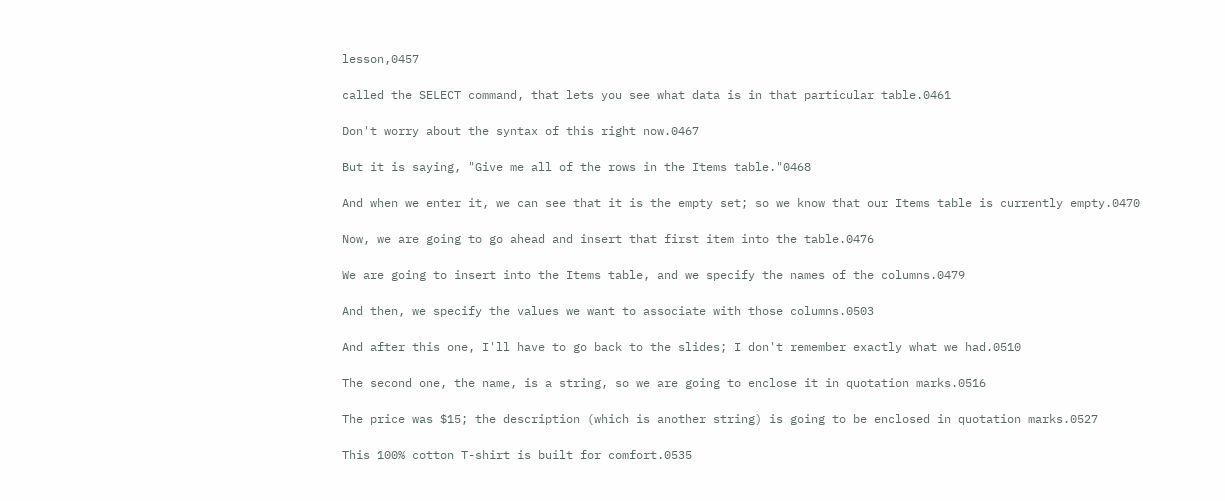lesson,0457

called the SELECT command, that lets you see what data is in that particular table.0461

Don't worry about the syntax of this right now.0467

But it is saying, "Give me all of the rows in the Items table."0468

And when we enter it, we can see that it is the empty set; so we know that our Items table is currently empty.0470

Now, we are going to go ahead and insert that first item into the table.0476

We are going to insert into the Items table, and we specify the names of the columns.0479

And then, we specify the values we want to associate with those columns.0503

And after this one, I'll have to go back to the slides; I don't remember exactly what we had.0510

The second one, the name, is a string, so we are going to enclose it in quotation marks.0516

The price was $15; the description (which is another string) is going to be enclosed in quotation marks.0527

This 100% cotton T-shirt is built for comfort.0535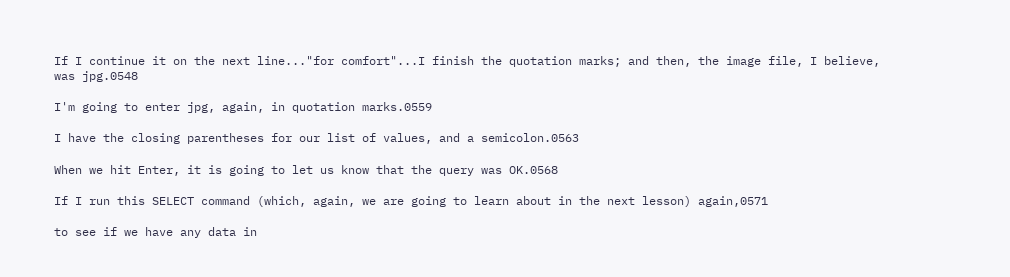If I continue it on the next line..."for comfort"...I finish the quotation marks; and then, the image file, I believe, was jpg.0548

I'm going to enter jpg, again, in quotation marks.0559

I have the closing parentheses for our list of values, and a semicolon.0563

When we hit Enter, it is going to let us know that the query was OK.0568

If I run this SELECT command (which, again, we are going to learn about in the next lesson) again,0571

to see if we have any data in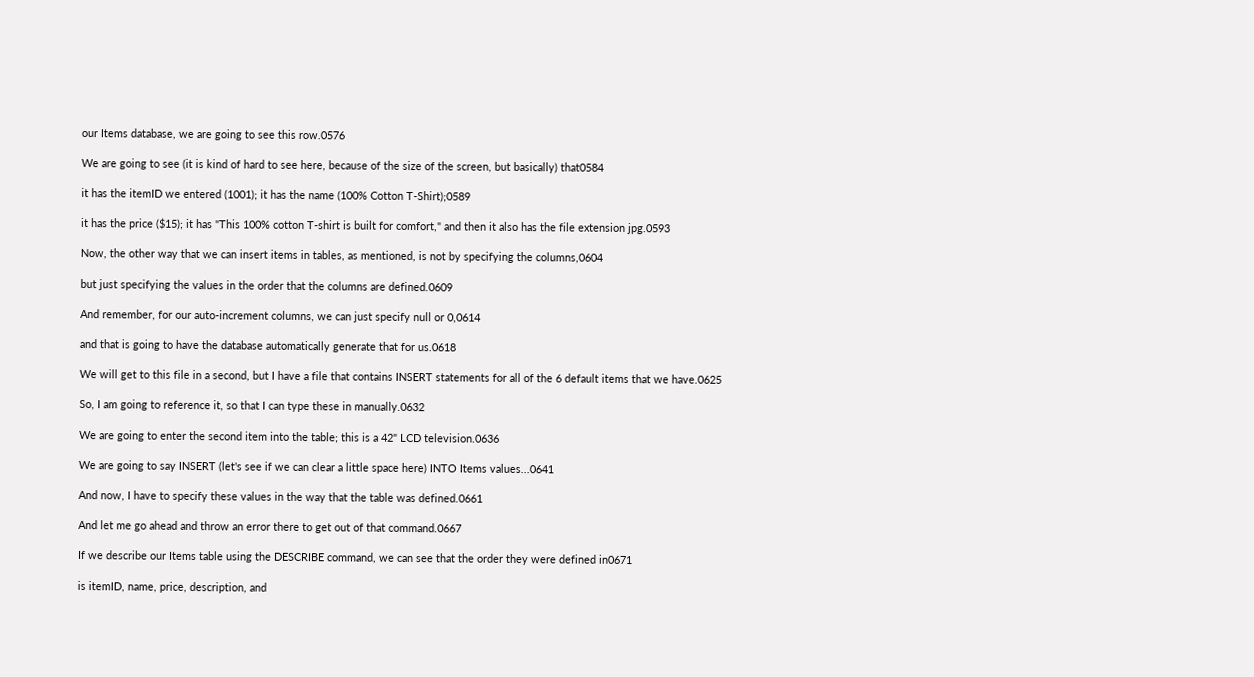our Items database, we are going to see this row.0576

We are going to see (it is kind of hard to see here, because of the size of the screen, but basically) that0584

it has the itemID we entered (1001); it has the name (100% Cotton T-Shirt);0589

it has the price ($15); it has "This 100% cotton T-shirt is built for comfort," and then it also has the file extension jpg.0593

Now, the other way that we can insert items in tables, as mentioned, is not by specifying the columns,0604

but just specifying the values in the order that the columns are defined.0609

And remember, for our auto-increment columns, we can just specify null or 0,0614

and that is going to have the database automatically generate that for us.0618

We will get to this file in a second, but I have a file that contains INSERT statements for all of the 6 default items that we have.0625

So, I am going to reference it, so that I can type these in manually.0632

We are going to enter the second item into the table; this is a 42" LCD television.0636

We are going to say INSERT (let's see if we can clear a little space here) INTO Items values...0641

And now, I have to specify these values in the way that the table was defined.0661

And let me go ahead and throw an error there to get out of that command.0667

If we describe our Items table using the DESCRIBE command, we can see that the order they were defined in0671

is itemID, name, price, description, and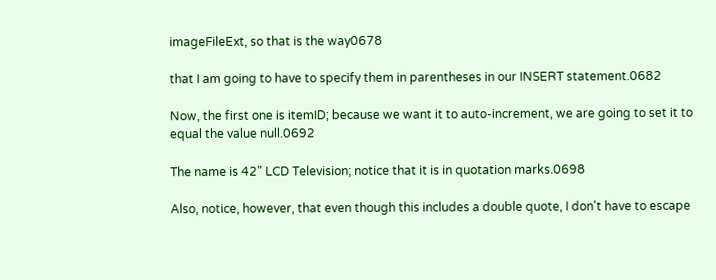imageFileExt, so that is the way0678

that I am going to have to specify them in parentheses in our INSERT statement.0682

Now, the first one is itemID; because we want it to auto-increment, we are going to set it to equal the value null.0692

The name is 42" LCD Television; notice that it is in quotation marks.0698

Also, notice, however, that even though this includes a double quote, I don't have to escape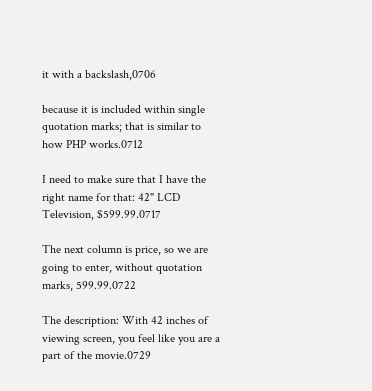it with a backslash,0706

because it is included within single quotation marks; that is similar to how PHP works.0712

I need to make sure that I have the right name for that: 42" LCD Television, $599.99.0717

The next column is price, so we are going to enter, without quotation marks, 599.99.0722

The description: With 42 inches of viewing screen, you feel like you are a part of the movie.0729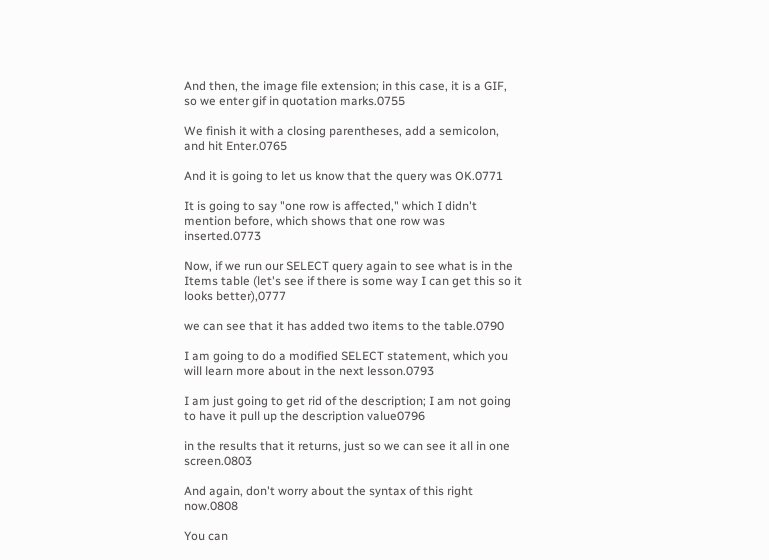And then, the image file extension; in this case, it is a GIF, so we enter gif in quotation marks.0755

We finish it with a closing parentheses, add a semicolon, and hit Enter.0765

And it is going to let us know that the query was OK.0771

It is going to say "one row is affected," which I didn't mention before, which shows that one row was inserted.0773

Now, if we run our SELECT query again to see what is in the Items table (let's see if there is some way I can get this so it looks better),0777

we can see that it has added two items to the table.0790

I am going to do a modified SELECT statement, which you will learn more about in the next lesson.0793

I am just going to get rid of the description; I am not going to have it pull up the description value0796

in the results that it returns, just so we can see it all in one screen.0803

And again, don't worry about the syntax of this right now.0808

You can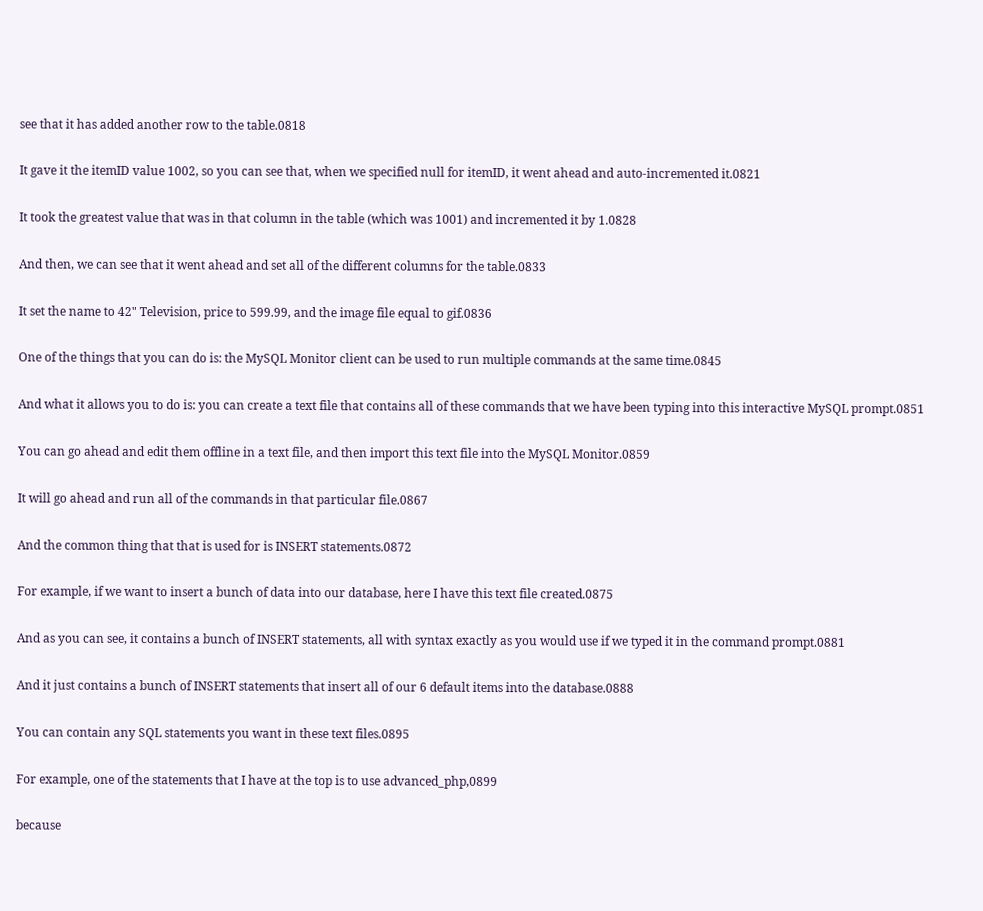see that it has added another row to the table.0818

It gave it the itemID value 1002, so you can see that, when we specified null for itemID, it went ahead and auto-incremented it.0821

It took the greatest value that was in that column in the table (which was 1001) and incremented it by 1.0828

And then, we can see that it went ahead and set all of the different columns for the table.0833

It set the name to 42" Television, price to 599.99, and the image file equal to gif.0836

One of the things that you can do is: the MySQL Monitor client can be used to run multiple commands at the same time.0845

And what it allows you to do is: you can create a text file that contains all of these commands that we have been typing into this interactive MySQL prompt.0851

You can go ahead and edit them offline in a text file, and then import this text file into the MySQL Monitor.0859

It will go ahead and run all of the commands in that particular file.0867

And the common thing that that is used for is INSERT statements.0872

For example, if we want to insert a bunch of data into our database, here I have this text file created.0875

And as you can see, it contains a bunch of INSERT statements, all with syntax exactly as you would use if we typed it in the command prompt.0881

And it just contains a bunch of INSERT statements that insert all of our 6 default items into the database.0888

You can contain any SQL statements you want in these text files.0895

For example, one of the statements that I have at the top is to use advanced_php,0899

because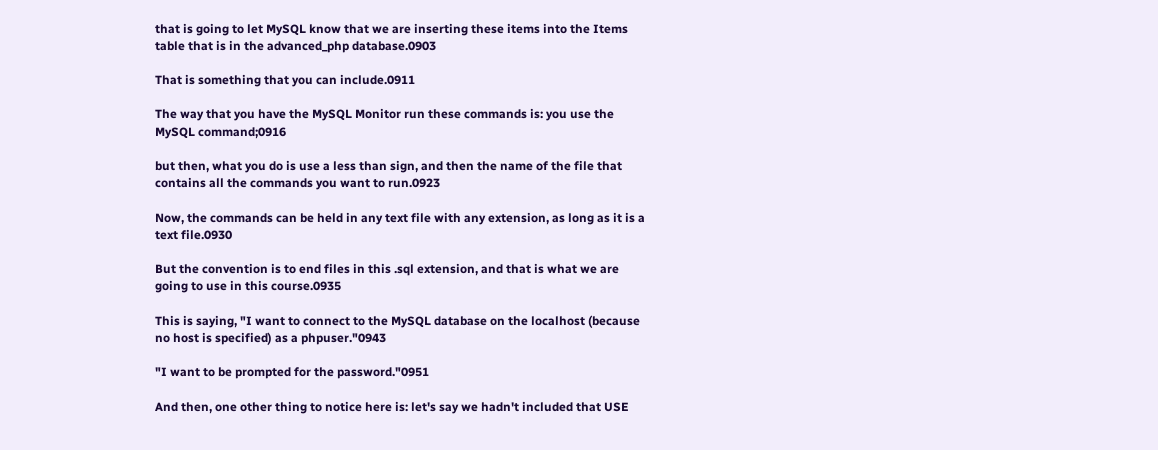that is going to let MySQL know that we are inserting these items into the Items table that is in the advanced_php database.0903

That is something that you can include.0911

The way that you have the MySQL Monitor run these commands is: you use the MySQL command;0916

but then, what you do is use a less than sign, and then the name of the file that contains all the commands you want to run.0923

Now, the commands can be held in any text file with any extension, as long as it is a text file.0930

But the convention is to end files in this .sql extension, and that is what we are going to use in this course.0935

This is saying, "I want to connect to the MySQL database on the localhost (because no host is specified) as a phpuser."0943

"I want to be prompted for the password."0951

And then, one other thing to notice here is: let's say we hadn't included that USE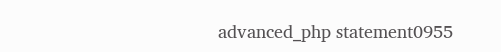advanced_php statement0955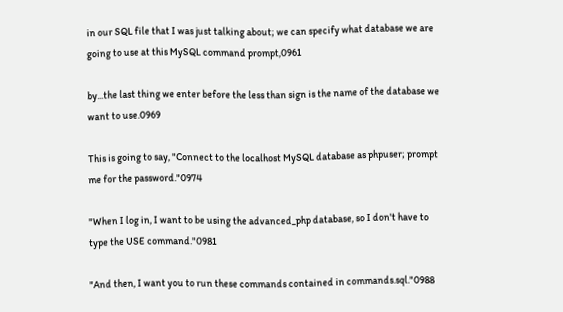in our SQL file that I was just talking about; we can specify what database we are going to use at this MySQL command prompt,0961

by...the last thing we enter before the less than sign is the name of the database we want to use.0969

This is going to say, "Connect to the localhost MySQL database as phpuser; prompt me for the password."0974

"When I log in, I want to be using the advanced_php database, so I don't have to type the USE command."0981

"And then, I want you to run these commands contained in commands.sql."0988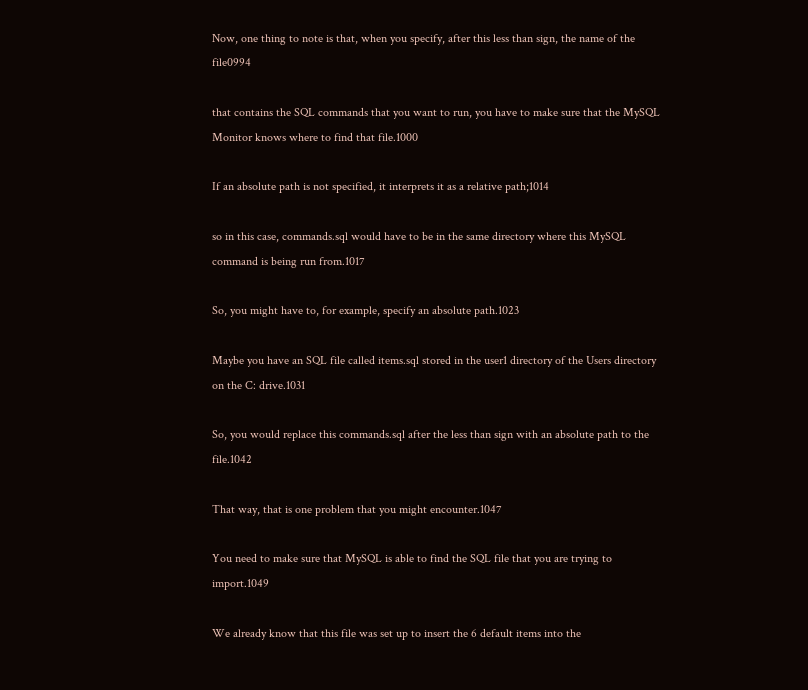Now, one thing to note is that, when you specify, after this less than sign, the name of the file0994

that contains the SQL commands that you want to run, you have to make sure that the MySQL Monitor knows where to find that file.1000

If an absolute path is not specified, it interprets it as a relative path;1014

so in this case, commands.sql would have to be in the same directory where this MySQL command is being run from.1017

So, you might have to, for example, specify an absolute path.1023

Maybe you have an SQL file called items.sql stored in the user1 directory of the Users directory on the C: drive.1031

So, you would replace this commands.sql after the less than sign with an absolute path to the file.1042

That way, that is one problem that you might encounter.1047

You need to make sure that MySQL is able to find the SQL file that you are trying to import.1049

We already know that this file was set up to insert the 6 default items into the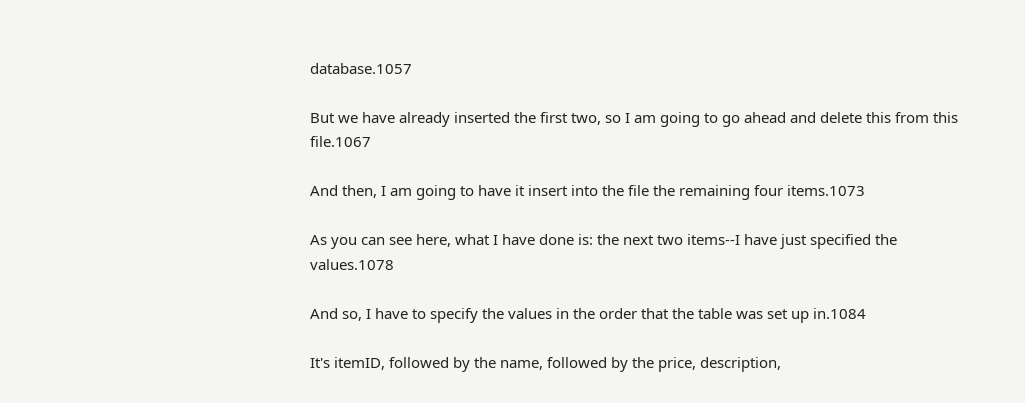database.1057

But we have already inserted the first two, so I am going to go ahead and delete this from this file.1067

And then, I am going to have it insert into the file the remaining four items.1073

As you can see here, what I have done is: the next two items--I have just specified the values.1078

And so, I have to specify the values in the order that the table was set up in.1084

It's itemID, followed by the name, followed by the price, description,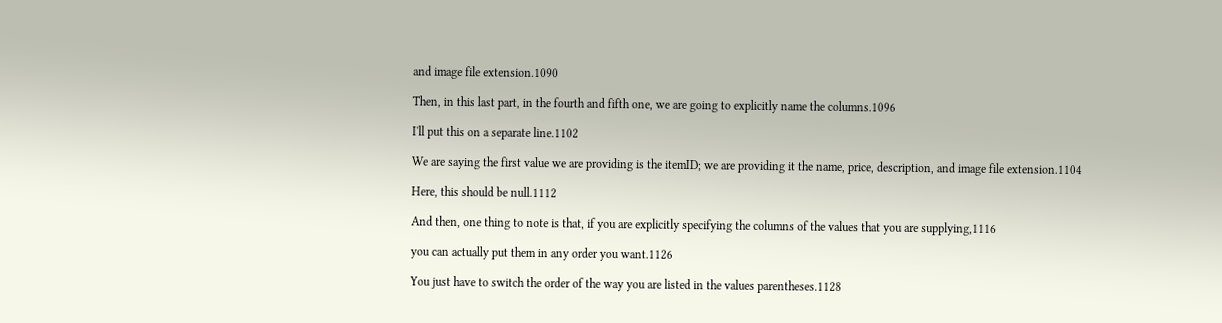and image file extension.1090

Then, in this last part, in the fourth and fifth one, we are going to explicitly name the columns.1096

I'll put this on a separate line.1102

We are saying the first value we are providing is the itemID; we are providing it the name, price, description, and image file extension.1104

Here, this should be null.1112

And then, one thing to note is that, if you are explicitly specifying the columns of the values that you are supplying,1116

you can actually put them in any order you want.1126

You just have to switch the order of the way you are listed in the values parentheses.1128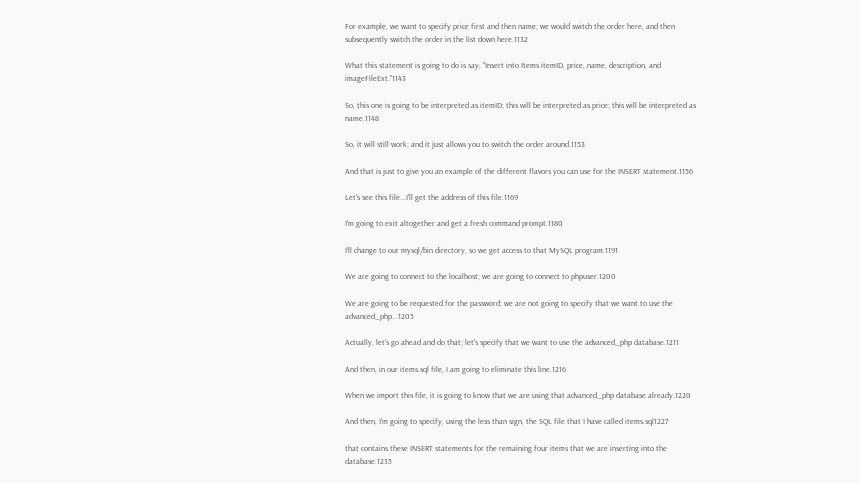For example, we want to specify price first and then name; we would switch the order here, and then subsequently switch the order in the list down here.1132

What this statement is going to do is say, "Insert into Items itemID, price, name, description, and imageFileExt."1143

So, this one is going to be interpreted as itemID; this will be interpreted as price; this will be interpreted as name.1148

So, it will still work; and it just allows you to switch the order around.1153

And that is just to give you an example of the different flavors you can use for the INSERT statement.1156

Let's see this file...I'll get the address of this file.1169

I'm going to exit altogether and get a fresh command prompt.1180

I'll change to our mysql/bin directory, so we get access to that MySQL program.1191

We are going to connect to the localhost; we are going to connect to phpuser.1200

We are going to be requested for the password; we are not going to specify that we want to use the advanced_php...1205

Actually, let's go ahead and do that; let's specify that we want to use the advanced_php database.1211

And then, in our items.sql file, I am going to eliminate this line.1216

When we import this file, it is going to know that we are using that advanced_php database already.1220

And then, I'm going to specify, using the less than sign, the SQL file that I have called items.sql1227

that contains these INSERT statements for the remaining four items that we are inserting into the database.1235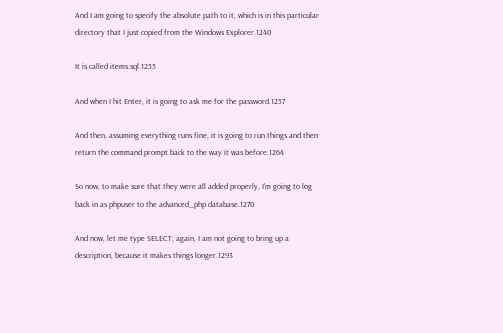And I am going to specify the absolute path to it, which is in this particular directory that I just copied from the Windows Explorer.1240

It is called items.sql.1255

And when I hit Enter, it is going to ask me for the password.1257

And then, assuming everything runs fine, it is going to run things and then return the command prompt back to the way it was before.1264

So now, to make sure that they were all added properly, I'm going to log back in as phpuser to the advanced_php database.1270

And now, let me type SELECT; again, I am not going to bring up a description, because it makes things longer.1293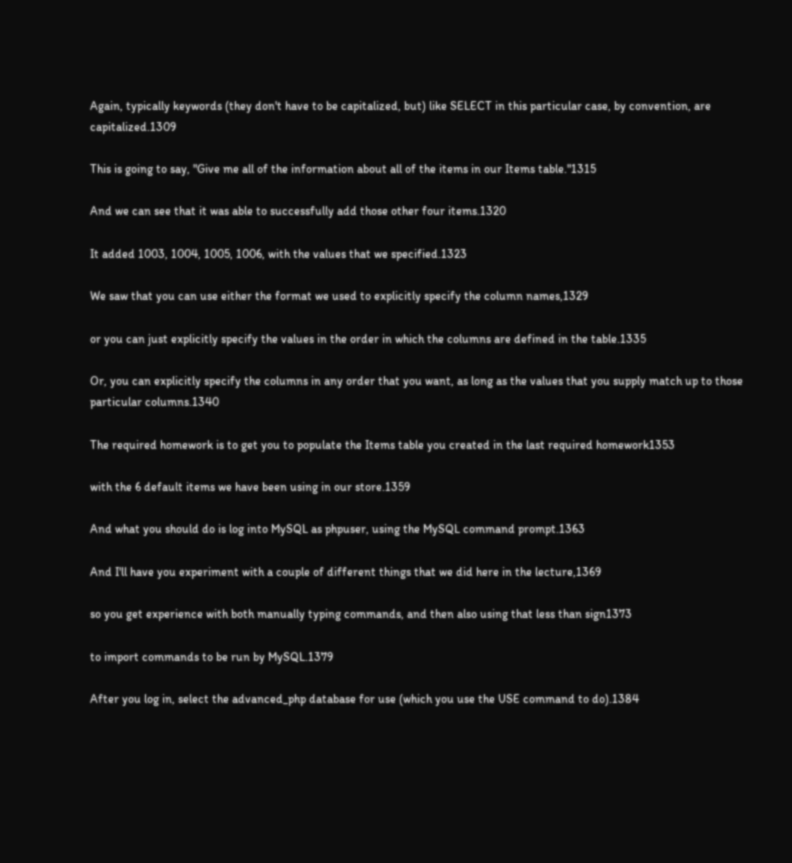Again, typically keywords (they don't have to be capitalized, but) like SELECT in this particular case, by convention, are capitalized.1309

This is going to say, "Give me all of the information about all of the items in our Items table."1315

And we can see that it was able to successfully add those other four items.1320

It added 1003, 1004, 1005, 1006, with the values that we specified.1323

We saw that you can use either the format we used to explicitly specify the column names,1329

or you can just explicitly specify the values in the order in which the columns are defined in the table.1335

Or, you can explicitly specify the columns in any order that you want, as long as the values that you supply match up to those particular columns.1340

The required homework is to get you to populate the Items table you created in the last required homework1353

with the 6 default items we have been using in our store.1359

And what you should do is log into MySQL as phpuser, using the MySQL command prompt.1363

And I'll have you experiment with a couple of different things that we did here in the lecture,1369

so you get experience with both manually typing commands, and then also using that less than sign1373

to import commands to be run by MySQL.1379

After you log in, select the advanced_php database for use (which you use the USE command to do).1384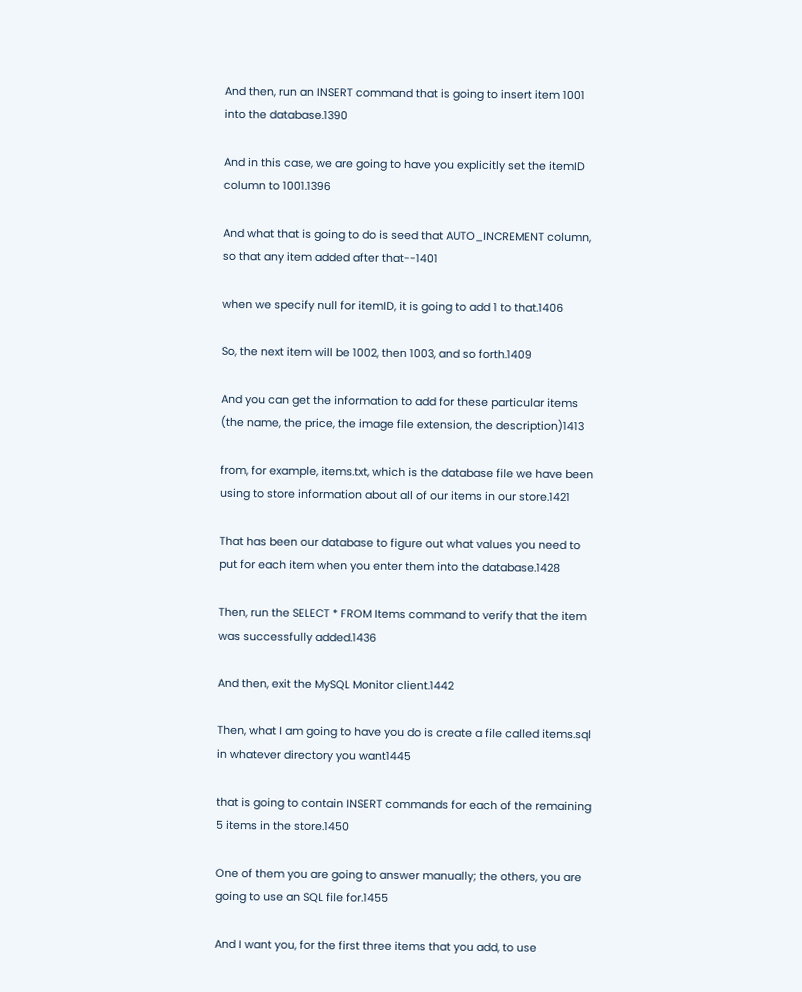And then, run an INSERT command that is going to insert item 1001 into the database.1390

And in this case, we are going to have you explicitly set the itemID column to 1001.1396

And what that is going to do is seed that AUTO_INCREMENT column, so that any item added after that--1401

when we specify null for itemID, it is going to add 1 to that.1406

So, the next item will be 1002, then 1003, and so forth.1409

And you can get the information to add for these particular items (the name, the price, the image file extension, the description)1413

from, for example, items.txt, which is the database file we have been using to store information about all of our items in our store.1421

That has been our database to figure out what values you need to put for each item when you enter them into the database.1428

Then, run the SELECT * FROM Items command to verify that the item was successfully added.1436

And then, exit the MySQL Monitor client.1442

Then, what I am going to have you do is create a file called items.sql in whatever directory you want1445

that is going to contain INSERT commands for each of the remaining 5 items in the store.1450

One of them you are going to answer manually; the others, you are going to use an SQL file for.1455

And I want you, for the first three items that you add, to use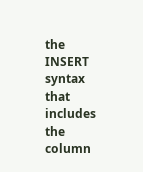the INSERT syntax that includes the column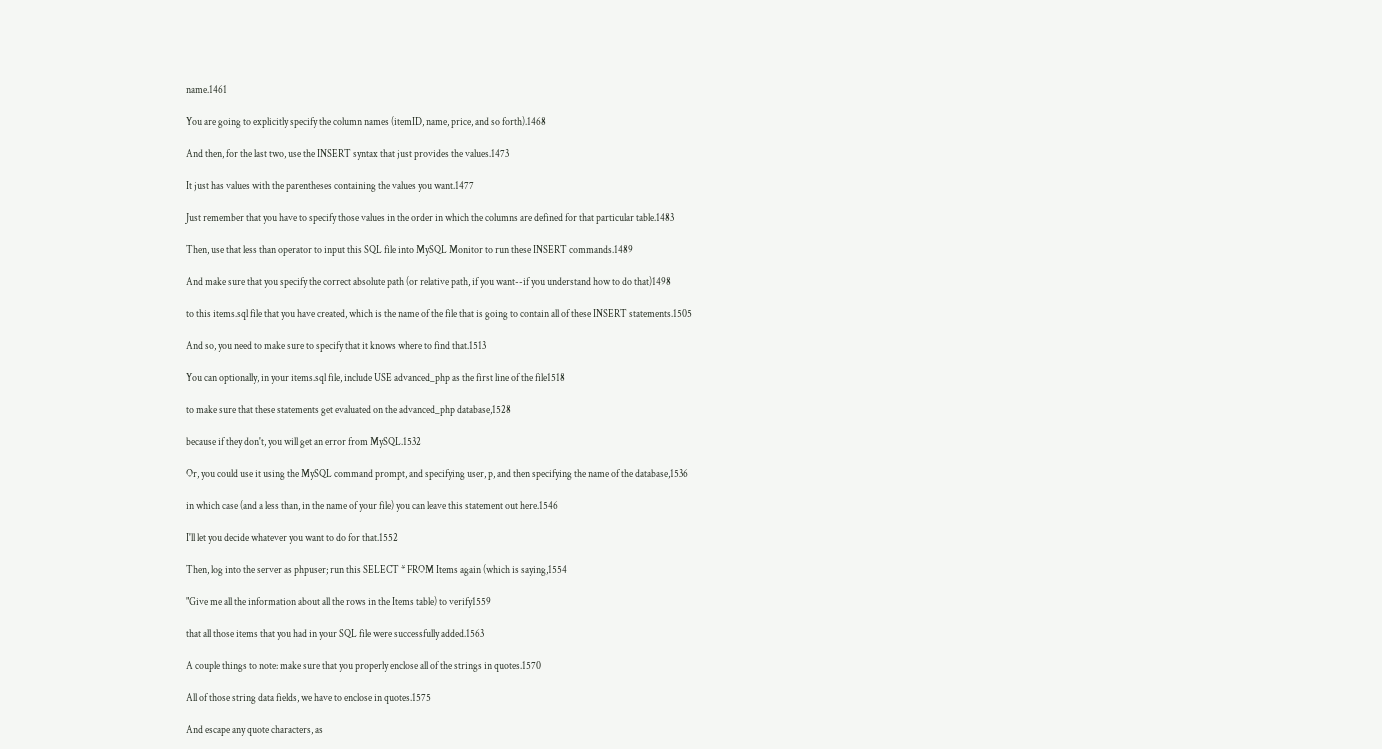name.1461

You are going to explicitly specify the column names (itemID, name, price, and so forth).1468

And then, for the last two, use the INSERT syntax that just provides the values.1473

It just has values with the parentheses containing the values you want.1477

Just remember that you have to specify those values in the order in which the columns are defined for that particular table.1483

Then, use that less than operator to input this SQL file into MySQL Monitor to run these INSERT commands.1489

And make sure that you specify the correct absolute path (or relative path, if you want--if you understand how to do that)1498

to this items.sql file that you have created, which is the name of the file that is going to contain all of these INSERT statements.1505

And so, you need to make sure to specify that it knows where to find that.1513

You can optionally, in your items.sql file, include USE advanced_php as the first line of the file1518

to make sure that these statements get evaluated on the advanced_php database,1528

because if they don't, you will get an error from MySQL.1532

Or, you could use it using the MySQL command prompt, and specifying user, p, and then specifying the name of the database,1536

in which case (and a less than, in the name of your file) you can leave this statement out here.1546

I'll let you decide whatever you want to do for that.1552

Then, log into the server as phpuser; run this SELECT * FROM Items again (which is saying,1554

"Give me all the information about all the rows in the Items table) to verify1559

that all those items that you had in your SQL file were successfully added.1563

A couple things to note: make sure that you properly enclose all of the strings in quotes.1570

All of those string data fields, we have to enclose in quotes.1575

And escape any quote characters, as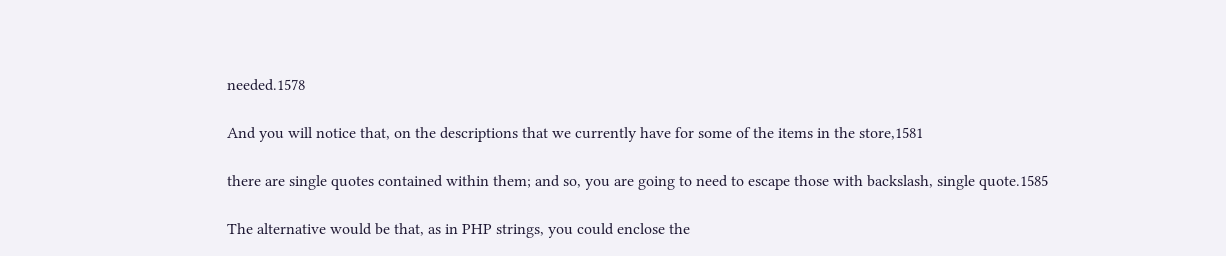needed.1578

And you will notice that, on the descriptions that we currently have for some of the items in the store,1581

there are single quotes contained within them; and so, you are going to need to escape those with backslash, single quote.1585

The alternative would be that, as in PHP strings, you could enclose the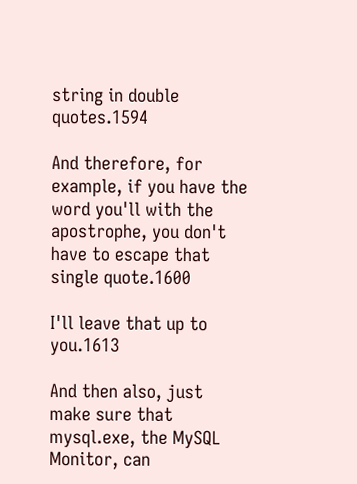string in double quotes.1594

And therefore, for example, if you have the word you'll with the apostrophe, you don't have to escape that single quote.1600

I'll leave that up to you.1613

And then also, just make sure that mysql.exe, the MySQL Monitor, can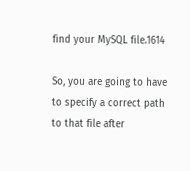find your MySQL file.1614

So, you are going to have to specify a correct path to that file after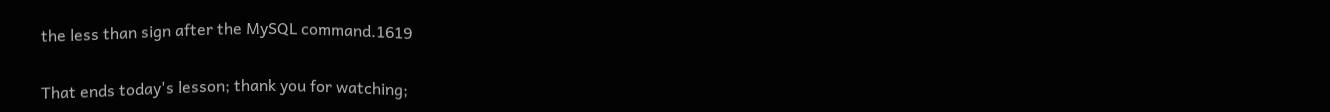the less than sign after the MySQL command.1619

That ends today's lesson; thank you for watching;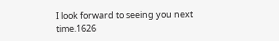I look forward to seeing you next time.1626